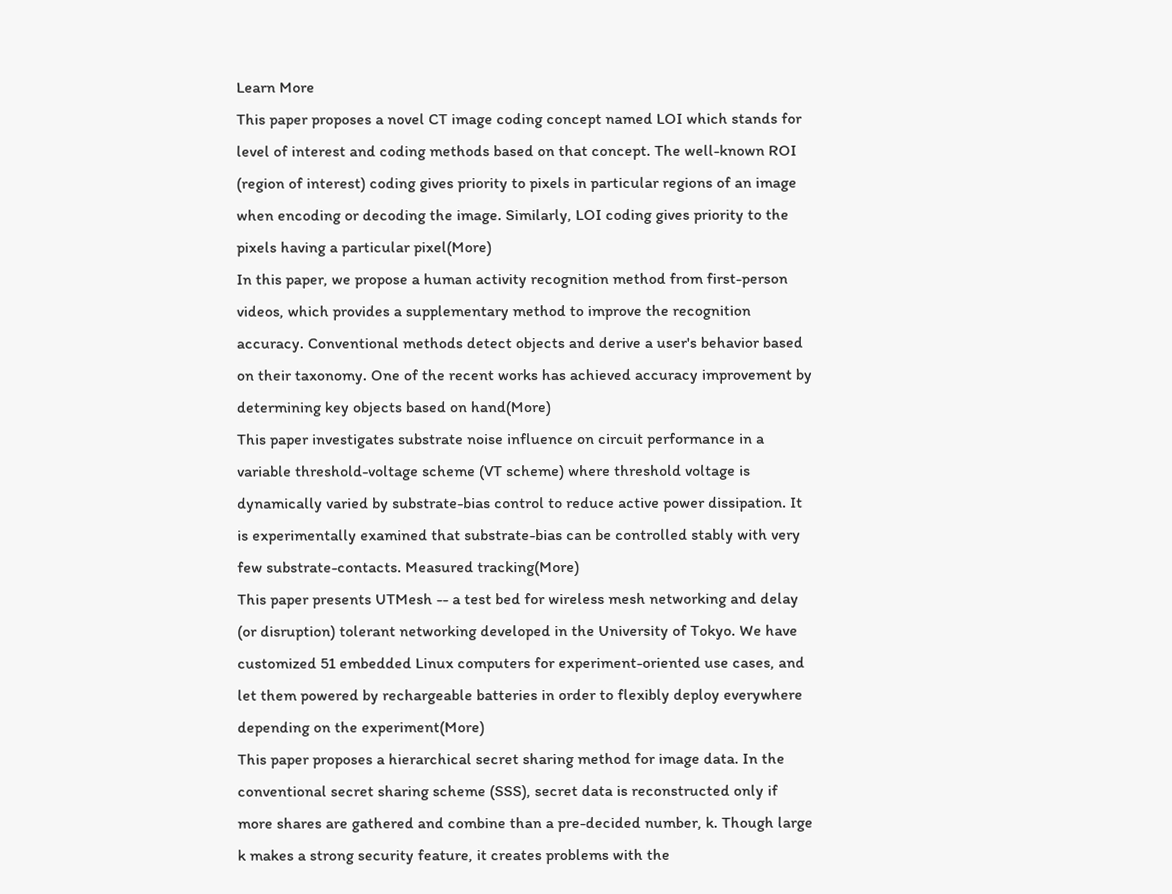Learn More
This paper proposes a novel CT image coding concept named LOI which stands for level of interest and coding methods based on that concept. The well-known ROI (region of interest) coding gives priority to pixels in particular regions of an image when encoding or decoding the image. Similarly, LOI coding gives priority to the pixels having a particular pixel(More)
In this paper, we propose a human activity recognition method from first-person videos, which provides a supplementary method to improve the recognition accuracy. Conventional methods detect objects and derive a user's behavior based on their taxonomy. One of the recent works has achieved accuracy improvement by determining key objects based on hand(More)
This paper investigates substrate noise influence on circuit performance in a variable threshold-voltage scheme (VT scheme) where threshold voltage is dynamically varied by substrate-bias control to reduce active power dissipation. It is experimentally examined that substrate-bias can be controlled stably with very few substrate-contacts. Measured tracking(More)
This paper presents UTMesh -- a test bed for wireless mesh networking and delay (or disruption) tolerant networking developed in the University of Tokyo. We have customized 51 embedded Linux computers for experiment-oriented use cases, and let them powered by rechargeable batteries in order to flexibly deploy everywhere depending on the experiment(More)
This paper proposes a hierarchical secret sharing method for image data. In the conventional secret sharing scheme (SSS), secret data is reconstructed only if more shares are gathered and combine than a pre-decided number, k. Though large k makes a strong security feature, it creates problems with the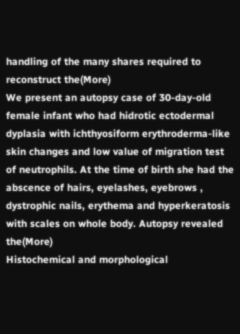handling of the many shares required to reconstruct the(More)
We present an autopsy case of 30-day-old female infant who had hidrotic ectodermal dyplasia with ichthyosiform erythroderma-like skin changes and low value of migration test of neutrophils. At the time of birth she had the abscence of hairs, eyelashes, eyebrows , dystrophic nails, erythema and hyperkeratosis with scales on whole body. Autopsy revealed the(More)
Histochemical and morphological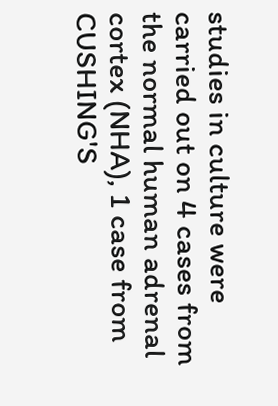studies in culture were carried out on 4 cases from the normal human adrenal cortex (NHA), 1 case from CUSHING'S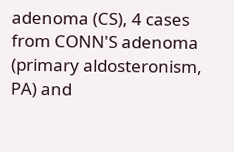adenoma (CS), 4 cases from CONN'S adenoma (primary aldosteronism, PA) and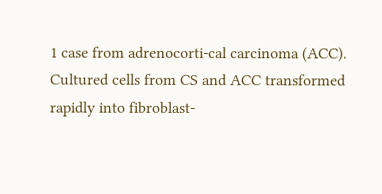1 case from adrenocorti-cal carcinoma (ACC). Cultured cells from CS and ACC transformed rapidly into fibroblast-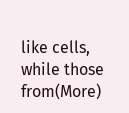like cells, while those from(More)